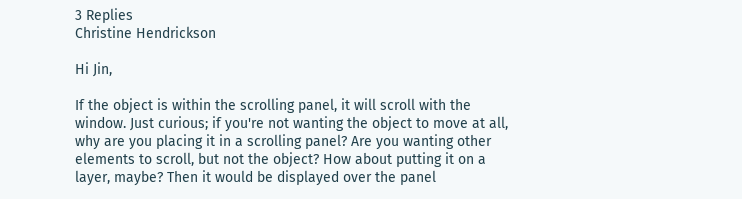3 Replies
Christine Hendrickson

Hi Jin,

If the object is within the scrolling panel, it will scroll with the window. Just curious; if you're not wanting the object to move at all, why are you placing it in a scrolling panel? Are you wanting other elements to scroll, but not the object? How about putting it on a layer, maybe? Then it would be displayed over the panel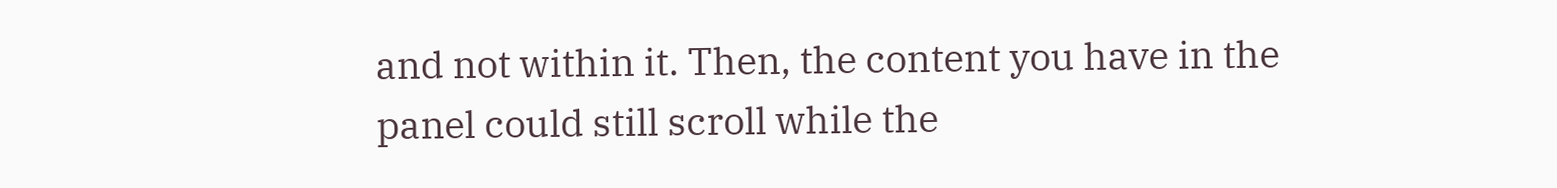and not within it. Then, the content you have in the panel could still scroll while the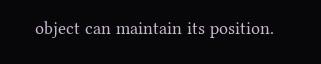object can maintain its position.